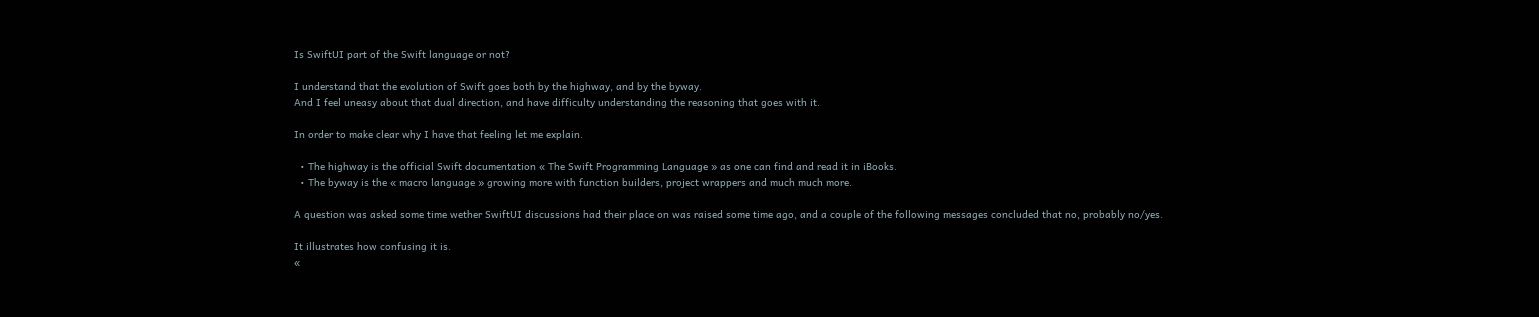Is SwiftUI part of the Swift language or not?

I understand that the evolution of Swift goes both by the highway, and by the byway.
And I feel uneasy about that dual direction, and have difficulty understanding the reasoning that goes with it.

In order to make clear why I have that feeling let me explain.

  • The highway is the official Swift documentation « The Swift Programming Language » as one can find and read it in iBooks.
  • The byway is the « macro language » growing more with function builders, project wrappers and much much more.

A question was asked some time wether SwiftUI discussions had their place on was raised some time ago, and a couple of the following messages concluded that no, probably no/yes.

It illustrates how confusing it is.
«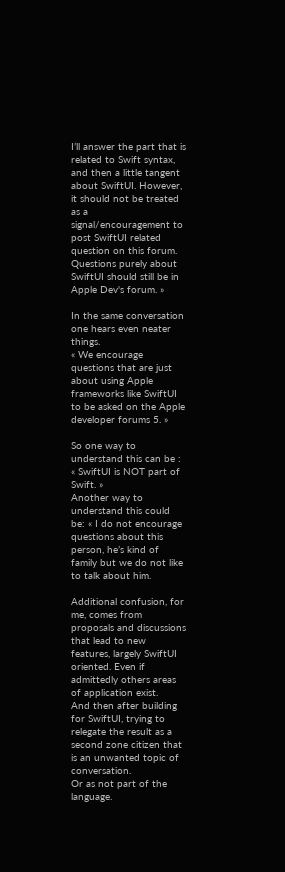I’ll answer the part that is related to Swift syntax, and then a little tangent about SwiftUI. However, it should not be treated as a signal/encouragement to post SwiftUI related question on this forum. Questions purely about SwiftUI should still be in Apple Dev's forum. »

In the same conversation one hears even neater things.
« We encourage questions that are just about using Apple frameworks like SwiftUI to be asked on the Apple developer forums 5. »

So one way to understand this can be : « SwiftUI is NOT part of Swift. »
Another way to understand this could be: « I do not encourage questions about this person, he’s kind of family but we do not like to talk about him.

Additional confusion, for me, comes from proposals and discussions that lead to new features, largely SwiftUI oriented. Even if admittedly others areas of application exist.
And then after building for SwiftUI, trying to relegate the result as a second zone citizen that is an unwanted topic of conversation.
Or as not part of the language.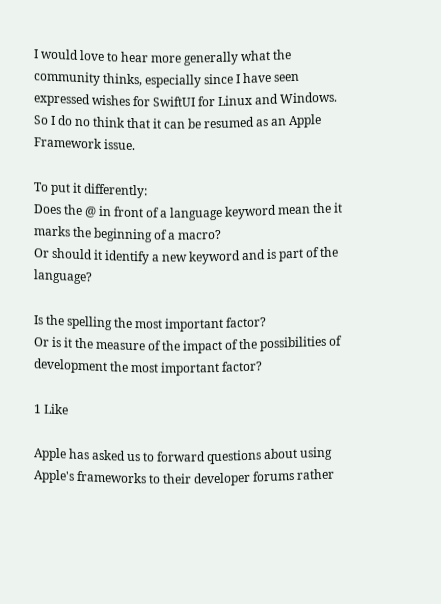I would love to hear more generally what the community thinks, especially since I have seen expressed wishes for SwiftUI for Linux and Windows.
So I do no think that it can be resumed as an Apple Framework issue.

To put it differently:
Does the @ in front of a language keyword mean the it marks the beginning of a macro?
Or should it identify a new keyword and is part of the language?

Is the spelling the most important factor?
Or is it the measure of the impact of the possibilities of development the most important factor?

1 Like

Apple has asked us to forward questions about using Apple's frameworks to their developer forums rather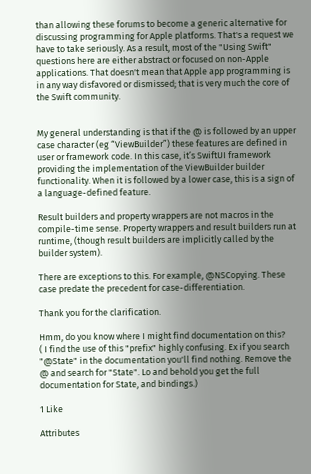than allowing these forums to become a generic alternative for discussing programming for Apple platforms. That's a request we have to take seriously. As a result, most of the "Using Swift" questions here are either abstract or focused on non-Apple applications. That doesn't mean that Apple app programming is in any way disfavored or dismissed; that is very much the core of the Swift community.


My general understanding is that if the @ is followed by an upper case character (eg “ViewBuilder”) these features are defined in user or framework code. In this case, it’s SwiftUI framework providing the implementation of the ViewBuilder builder functionality. When it is followed by a lower case, this is a sign of a language-defined feature.

Result builders and property wrappers are not macros in the compile-time sense. Property wrappers and result builders run at runtime, (though result builders are implicitly called by the builder system).

There are exceptions to this. For example, @NSCopying. These case predate the precedent for case-differentiation.

Thank you for the clarification.

Hmm, do you know where I might find documentation on this?
( I find the use of this "prefix" highly confusing. Ex if you search "@State" in the documentation you'll find nothing. Remove the @ and search for "State". Lo and behold you get the full documentation for State, and bindings.)

1 Like

Attributes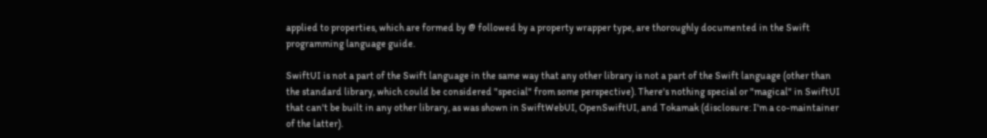applied to properties, which are formed by @ followed by a property wrapper type, are thoroughly documented in the Swift programming language guide.

SwiftUI is not a part of the Swift language in the same way that any other library is not a part of the Swift language (other than the standard library, which could be considered "special" from some perspective). There's nothing special or "magical" in SwiftUI that can't be built in any other library, as was shown in SwiftWebUI, OpenSwiftUI, and Tokamak (disclosure: I'm a co-maintainer of the latter).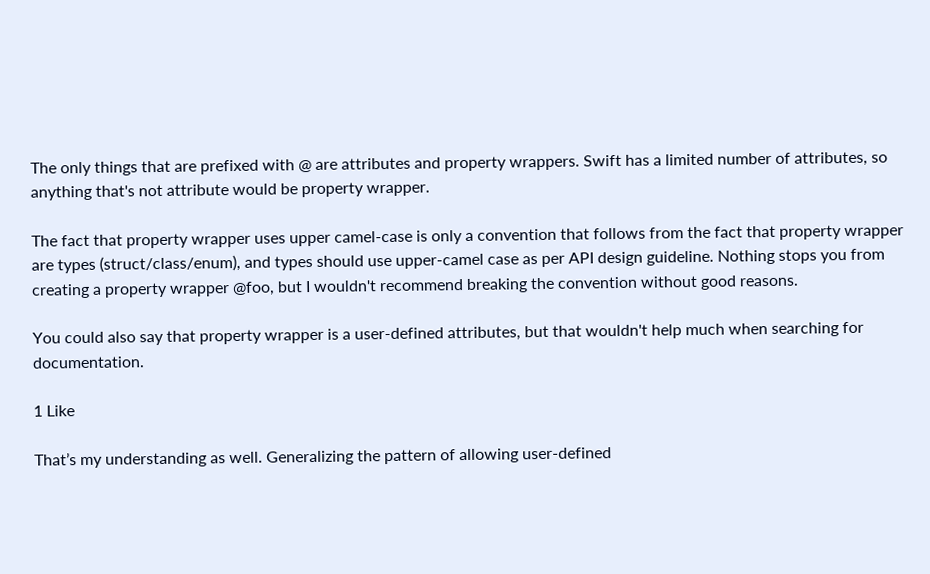The only things that are prefixed with @ are attributes and property wrappers. Swift has a limited number of attributes, so anything that's not attribute would be property wrapper.

The fact that property wrapper uses upper camel-case is only a convention that follows from the fact that property wrapper are types (struct/class/enum), and types should use upper-camel case as per API design guideline. Nothing stops you from creating a property wrapper @foo, but I wouldn't recommend breaking the convention without good reasons.

You could also say that property wrapper is a user-defined attributes, but that wouldn't help much when searching for documentation.

1 Like

That’s my understanding as well. Generalizing the pattern of allowing user-defined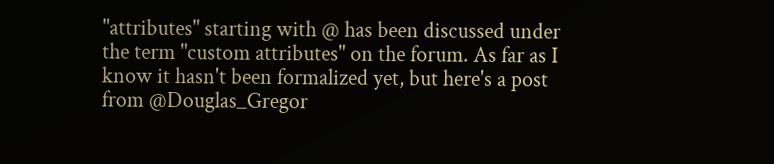"attributes" starting with @ has been discussed under the term "custom attributes" on the forum. As far as I know it hasn't been formalized yet, but here's a post from @Douglas_Gregor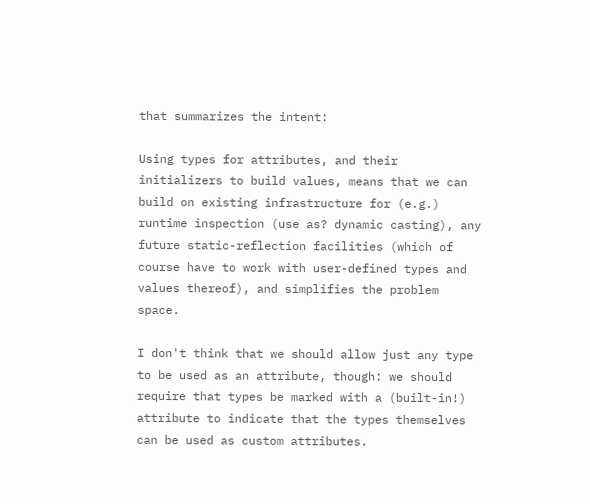that summarizes the intent:

Using types for attributes, and their initializers to build values, means that we can build on existing infrastructure for (e.g.) runtime inspection (use as? dynamic casting), any future static-reflection facilities (which of course have to work with user-defined types and values thereof), and simplifies the problem space.

I don't think that we should allow just any type to be used as an attribute, though: we should require that types be marked with a (built-in!) attribute to indicate that the types themselves can be used as custom attributes.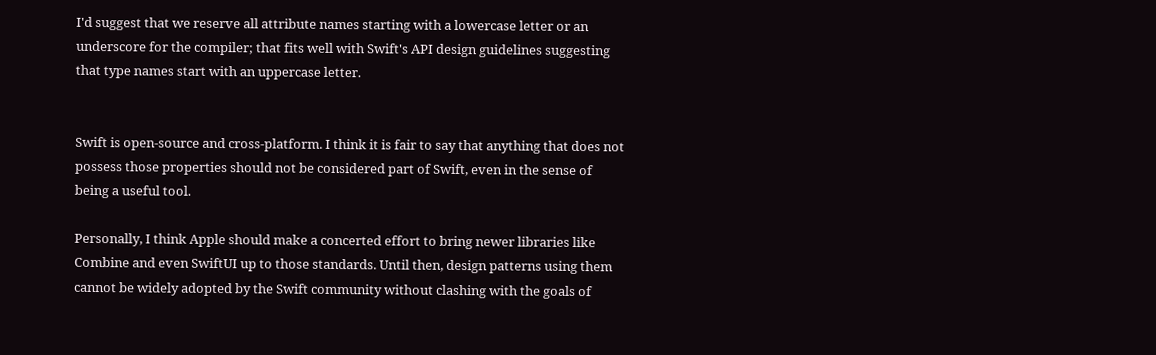I'd suggest that we reserve all attribute names starting with a lowercase letter or an underscore for the compiler; that fits well with Swift's API design guidelines suggesting that type names start with an uppercase letter.


Swift is open-source and cross-platform. I think it is fair to say that anything that does not possess those properties should not be considered part of Swift, even in the sense of being a useful tool.

Personally, I think Apple should make a concerted effort to bring newer libraries like Combine and even SwiftUI up to those standards. Until then, design patterns using them cannot be widely adopted by the Swift community without clashing with the goals of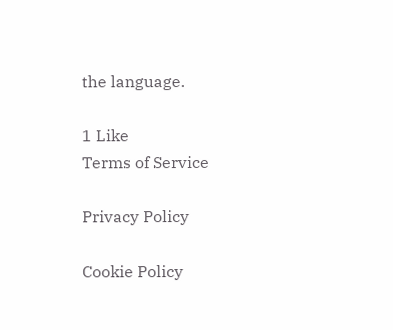the language.

1 Like
Terms of Service

Privacy Policy

Cookie Policy